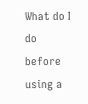What do I do before using a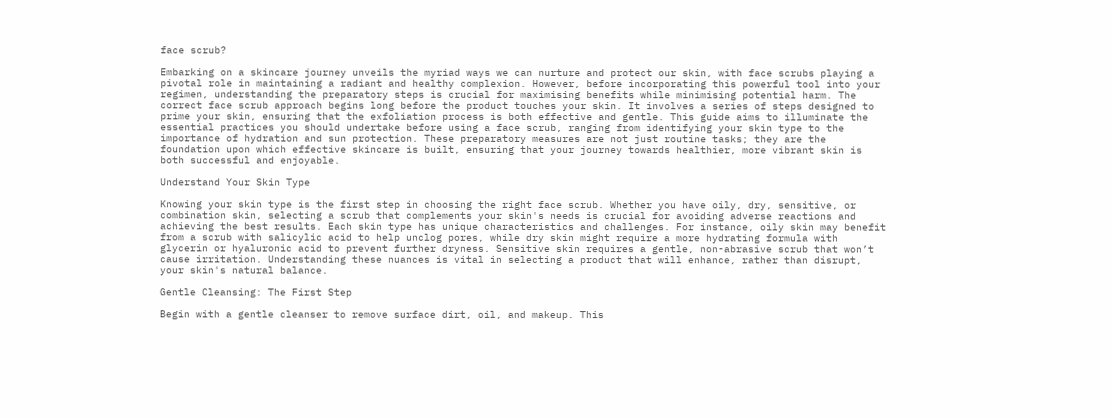face scrub?

Embarking on a skincare journey unveils the myriad ways we can nurture and protect our skin, with face scrubs playing a pivotal role in maintaining a radiant and healthy complexion. However, before incorporating this powerful tool into your regimen, understanding the preparatory steps is crucial for maximising benefits while minimising potential harm. The correct face scrub approach begins long before the product touches your skin. It involves a series of steps designed to prime your skin, ensuring that the exfoliation process is both effective and gentle. This guide aims to illuminate the essential practices you should undertake before using a face scrub, ranging from identifying your skin type to the importance of hydration and sun protection. These preparatory measures are not just routine tasks; they are the foundation upon which effective skincare is built, ensuring that your journey towards healthier, more vibrant skin is both successful and enjoyable.

Understand Your Skin Type

Knowing your skin type is the first step in choosing the right face scrub. Whether you have oily, dry, sensitive, or combination skin, selecting a scrub that complements your skin's needs is crucial for avoiding adverse reactions and achieving the best results. Each skin type has unique characteristics and challenges. For instance, oily skin may benefit from a scrub with salicylic acid to help unclog pores, while dry skin might require a more hydrating formula with glycerin or hyaluronic acid to prevent further dryness. Sensitive skin requires a gentle, non-abrasive scrub that won’t cause irritation. Understanding these nuances is vital in selecting a product that will enhance, rather than disrupt, your skin's natural balance.

Gentle Cleansing: The First Step

Begin with a gentle cleanser to remove surface dirt, oil, and makeup. This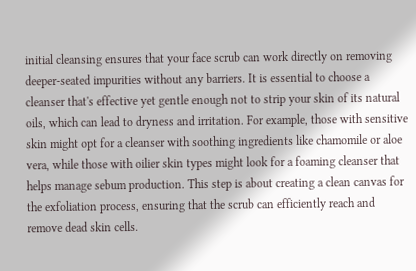initial cleansing ensures that your face scrub can work directly on removing deeper-seated impurities without any barriers. It is essential to choose a cleanser that's effective yet gentle enough not to strip your skin of its natural oils, which can lead to dryness and irritation. For example, those with sensitive skin might opt for a cleanser with soothing ingredients like chamomile or aloe vera, while those with oilier skin types might look for a foaming cleanser that helps manage sebum production. This step is about creating a clean canvas for the exfoliation process, ensuring that the scrub can efficiently reach and remove dead skin cells.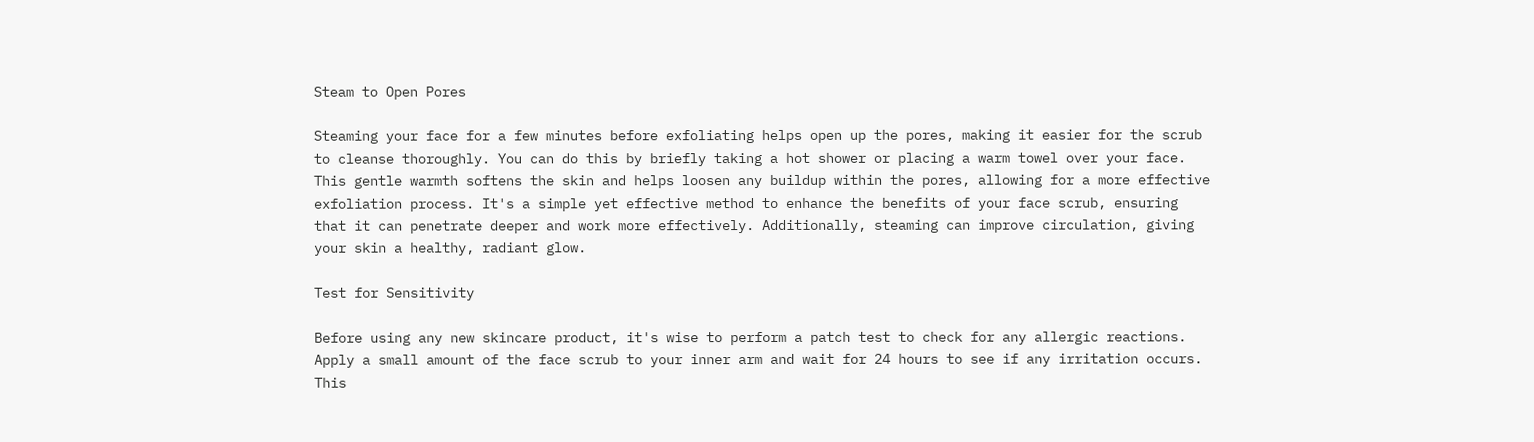Steam to Open Pores

Steaming your face for a few minutes before exfoliating helps open up the pores, making it easier for the scrub to cleanse thoroughly. You can do this by briefly taking a hot shower or placing a warm towel over your face. This gentle warmth softens the skin and helps loosen any buildup within the pores, allowing for a more effective exfoliation process. It's a simple yet effective method to enhance the benefits of your face scrub, ensuring that it can penetrate deeper and work more effectively. Additionally, steaming can improve circulation, giving your skin a healthy, radiant glow.

Test for Sensitivity

Before using any new skincare product, it's wise to perform a patch test to check for any allergic reactions. Apply a small amount of the face scrub to your inner arm and wait for 24 hours to see if any irritation occurs. This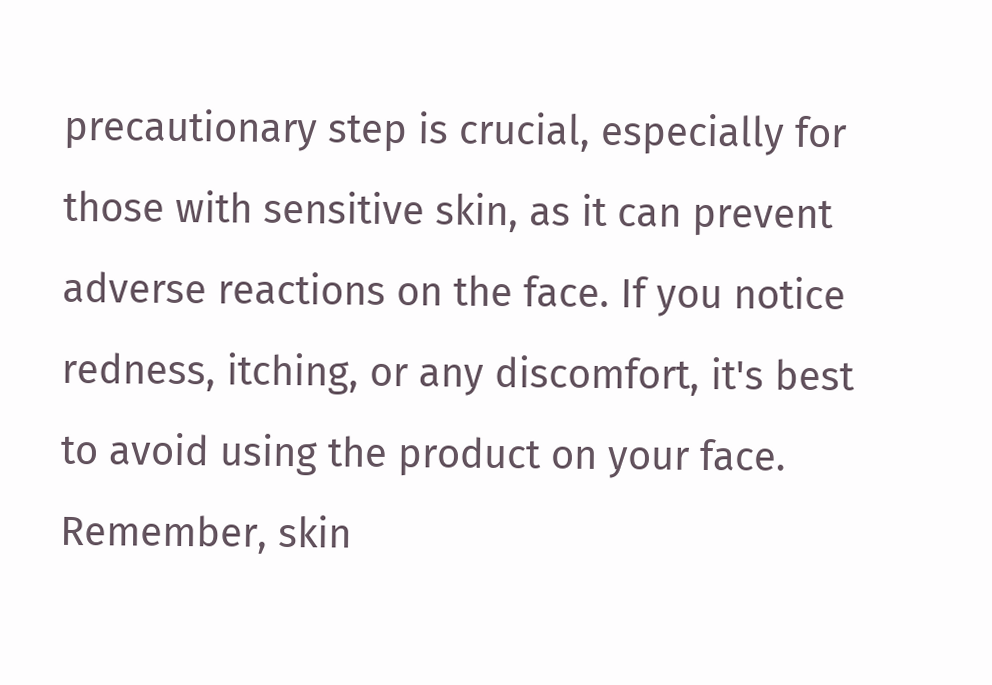precautionary step is crucial, especially for those with sensitive skin, as it can prevent adverse reactions on the face. If you notice redness, itching, or any discomfort, it's best to avoid using the product on your face. Remember, skin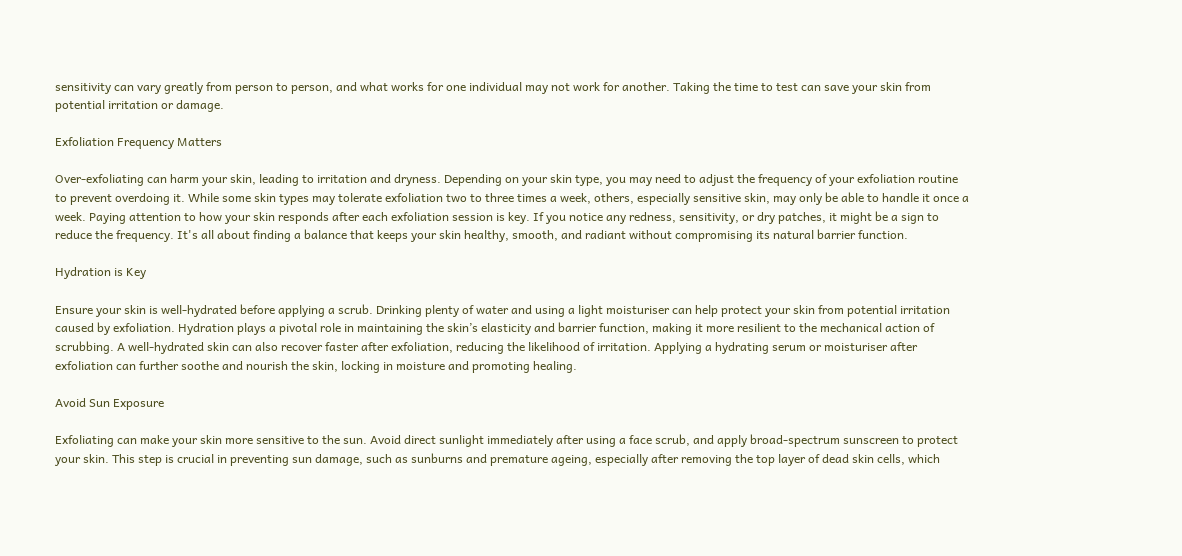sensitivity can vary greatly from person to person, and what works for one individual may not work for another. Taking the time to test can save your skin from potential irritation or damage.

Exfoliation Frequency Matters

Over-exfoliating can harm your skin, leading to irritation and dryness. Depending on your skin type, you may need to adjust the frequency of your exfoliation routine to prevent overdoing it. While some skin types may tolerate exfoliation two to three times a week, others, especially sensitive skin, may only be able to handle it once a week. Paying attention to how your skin responds after each exfoliation session is key. If you notice any redness, sensitivity, or dry patches, it might be a sign to reduce the frequency. It's all about finding a balance that keeps your skin healthy, smooth, and radiant without compromising its natural barrier function.

Hydration is Key

Ensure your skin is well-hydrated before applying a scrub. Drinking plenty of water and using a light moisturiser can help protect your skin from potential irritation caused by exfoliation. Hydration plays a pivotal role in maintaining the skin’s elasticity and barrier function, making it more resilient to the mechanical action of scrubbing. A well-hydrated skin can also recover faster after exfoliation, reducing the likelihood of irritation. Applying a hydrating serum or moisturiser after exfoliation can further soothe and nourish the skin, locking in moisture and promoting healing.

Avoid Sun Exposure

Exfoliating can make your skin more sensitive to the sun. Avoid direct sunlight immediately after using a face scrub, and apply broad-spectrum sunscreen to protect your skin. This step is crucial in preventing sun damage, such as sunburns and premature ageing, especially after removing the top layer of dead skin cells, which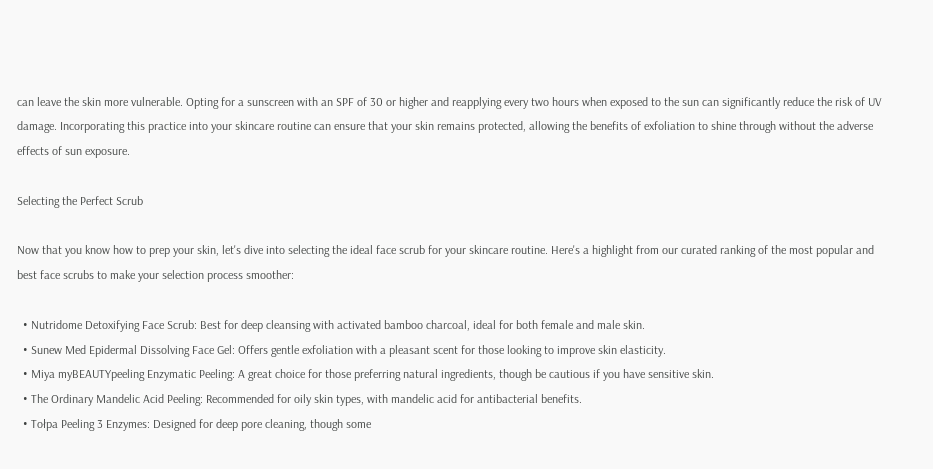can leave the skin more vulnerable. Opting for a sunscreen with an SPF of 30 or higher and reapplying every two hours when exposed to the sun can significantly reduce the risk of UV damage. Incorporating this practice into your skincare routine can ensure that your skin remains protected, allowing the benefits of exfoliation to shine through without the adverse effects of sun exposure.

Selecting the Perfect Scrub

Now that you know how to prep your skin, let's dive into selecting the ideal face scrub for your skincare routine. Here's a highlight from our curated ranking of the most popular and best face scrubs to make your selection process smoother:

  • Nutridome Detoxifying Face Scrub: Best for deep cleansing with activated bamboo charcoal, ideal for both female and male skin.
  • Sunew Med Epidermal Dissolving Face Gel: Offers gentle exfoliation with a pleasant scent for those looking to improve skin elasticity.
  • Miya myBEAUTYpeeling Enzymatic Peeling: A great choice for those preferring natural ingredients, though be cautious if you have sensitive skin.
  • The Ordinary Mandelic Acid Peeling: Recommended for oily skin types, with mandelic acid for antibacterial benefits.
  • Tołpa Peeling 3 Enzymes: Designed for deep pore cleaning, though some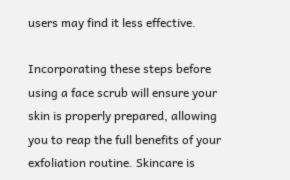users may find it less effective.

Incorporating these steps before using a face scrub will ensure your skin is properly prepared, allowing you to reap the full benefits of your exfoliation routine. Skincare is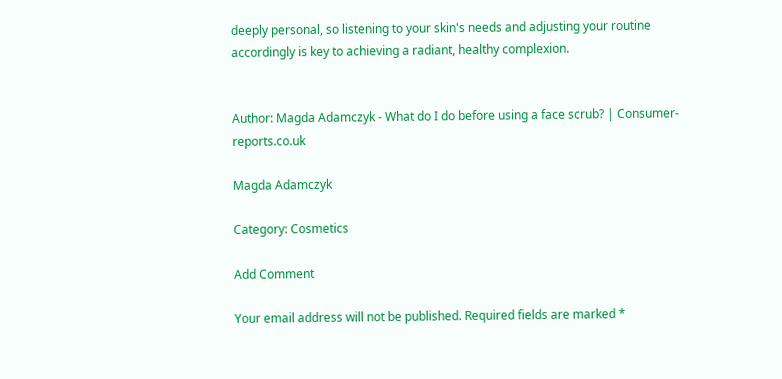deeply personal, so listening to your skin's needs and adjusting your routine accordingly is key to achieving a radiant, healthy complexion.


Author: Magda Adamczyk - What do I do before using a face scrub? | Consumer-reports.co.uk

Magda Adamczyk

Category: Cosmetics

Add Comment

Your email address will not be published. Required fields are marked *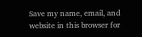Save my name, email, and website in this browser for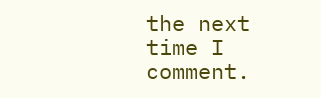the next time I comment.